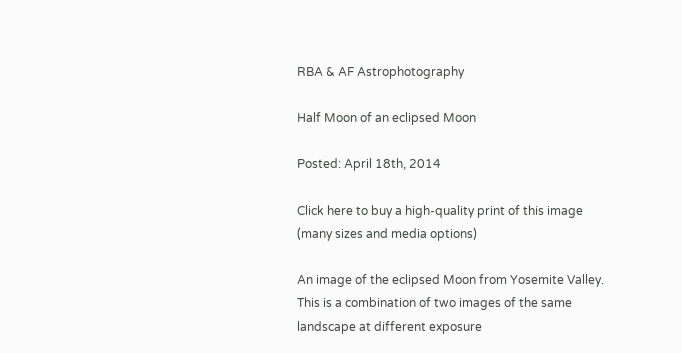RBA & AF Astrophotography

Half Moon of an eclipsed Moon

Posted: April 18th, 2014

Click here to buy a high-quality print of this image (many sizes and media options)

An image of the eclipsed Moon from Yosemite Valley. This is a combination of two images of the same landscape at different exposure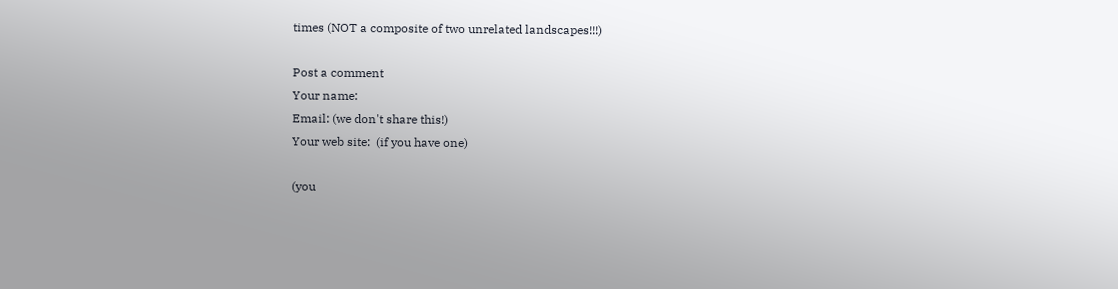times (NOT a composite of two unrelated landscapes!!!)

Post a comment
Your name:
Email: (we don't share this!)
Your web site:  (if you have one)

(you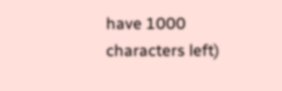have 1000 characters left)